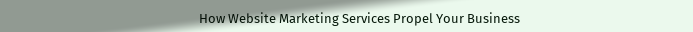How Website Marketing Services Propel Your Business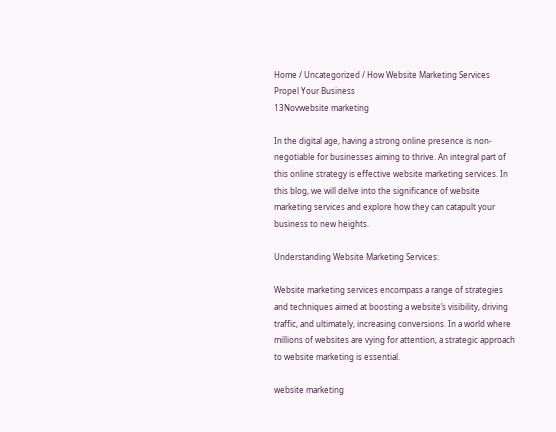Home / Uncategorized / How Website Marketing Services Propel Your Business
13Novwebsite marketing

In the digital age, having a strong online presence is non-negotiable for businesses aiming to thrive. An integral part of this online strategy is effective website marketing services. In this blog, we will delve into the significance of website marketing services and explore how they can catapult your business to new heights.

Understanding Website Marketing Services:

Website marketing services encompass a range of strategies and techniques aimed at boosting a website’s visibility, driving traffic, and ultimately, increasing conversions. In a world where millions of websites are vying for attention, a strategic approach to website marketing is essential.

website marketing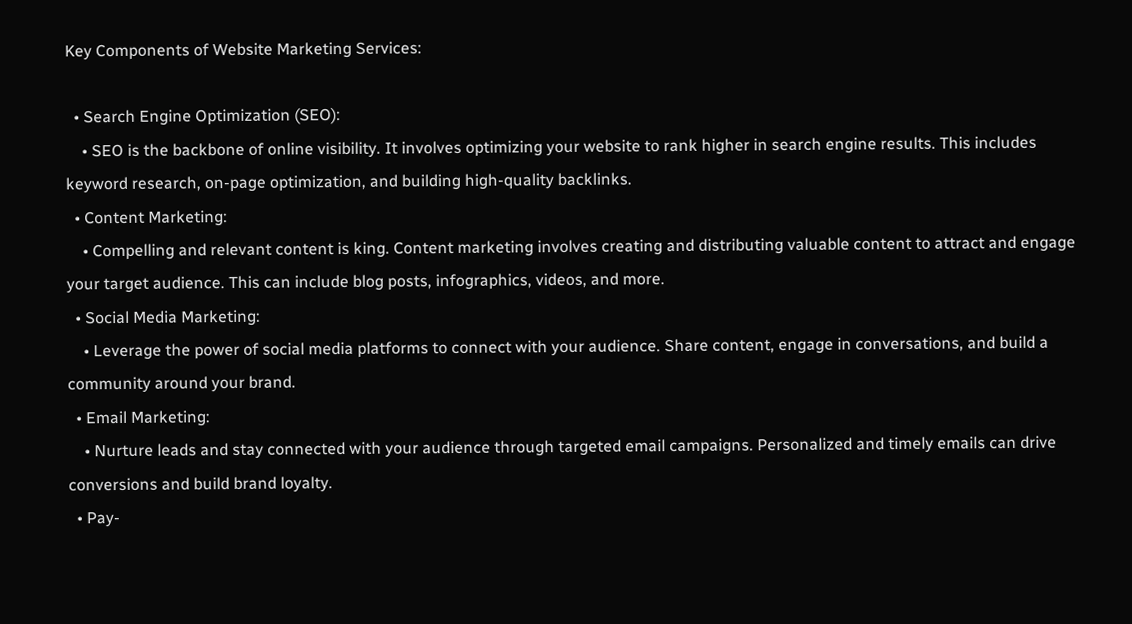Key Components of Website Marketing Services:

  • Search Engine Optimization (SEO):
    • SEO is the backbone of online visibility. It involves optimizing your website to rank higher in search engine results. This includes keyword research, on-page optimization, and building high-quality backlinks.
  • Content Marketing:
    • Compelling and relevant content is king. Content marketing involves creating and distributing valuable content to attract and engage your target audience. This can include blog posts, infographics, videos, and more.
  • Social Media Marketing:
    • Leverage the power of social media platforms to connect with your audience. Share content, engage in conversations, and build a community around your brand.
  • Email Marketing:
    • Nurture leads and stay connected with your audience through targeted email campaigns. Personalized and timely emails can drive conversions and build brand loyalty.
  • Pay-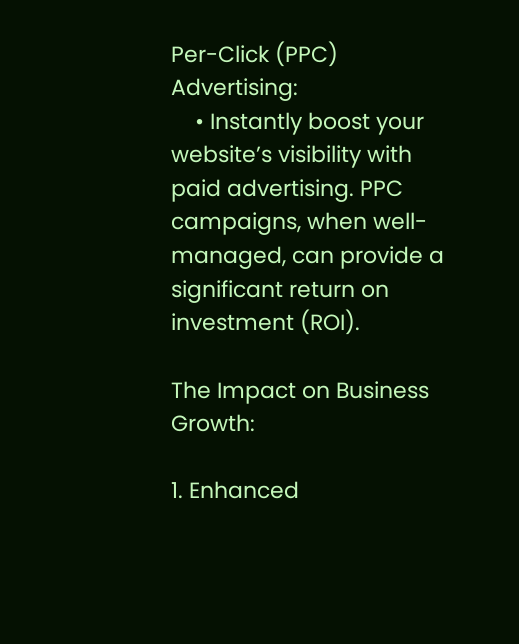Per-Click (PPC) Advertising:
    • Instantly boost your website’s visibility with paid advertising. PPC campaigns, when well-managed, can provide a significant return on investment (ROI).

The Impact on Business Growth:

1. Enhanced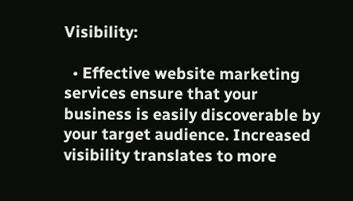Visibility:

  • Effective website marketing services ensure that your business is easily discoverable by your target audience. Increased visibility translates to more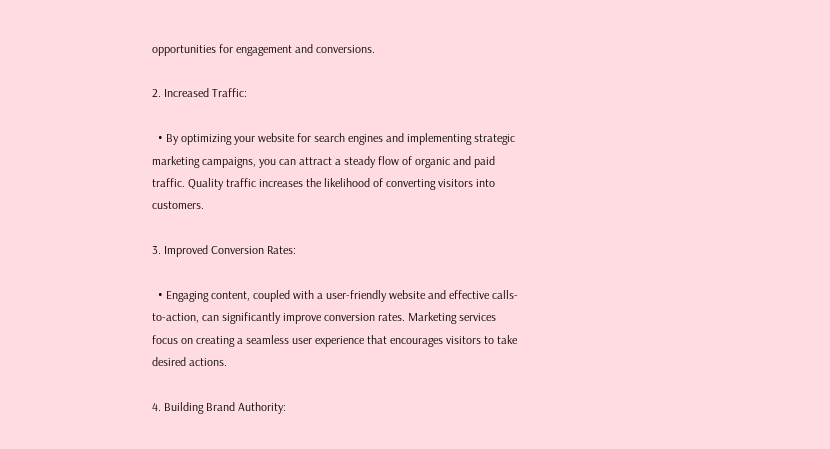opportunities for engagement and conversions.

2. Increased Traffic:

  • By optimizing your website for search engines and implementing strategic marketing campaigns, you can attract a steady flow of organic and paid traffic. Quality traffic increases the likelihood of converting visitors into customers.

3. Improved Conversion Rates:

  • Engaging content, coupled with a user-friendly website and effective calls-to-action, can significantly improve conversion rates. Marketing services focus on creating a seamless user experience that encourages visitors to take desired actions.

4. Building Brand Authority: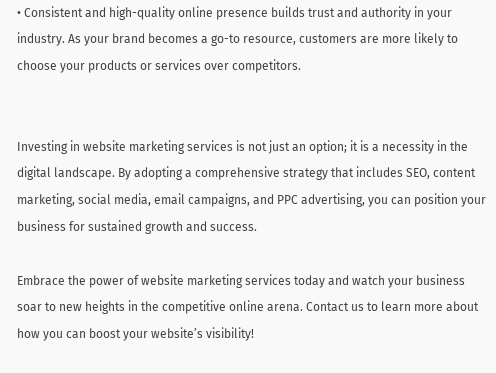• Consistent and high-quality online presence builds trust and authority in your industry. As your brand becomes a go-to resource, customers are more likely to choose your products or services over competitors.


Investing in website marketing services is not just an option; it is a necessity in the digital landscape. By adopting a comprehensive strategy that includes SEO, content marketing, social media, email campaigns, and PPC advertising, you can position your business for sustained growth and success.

Embrace the power of website marketing services today and watch your business soar to new heights in the competitive online arena. Contact us to learn more about how you can boost your website’s visibility!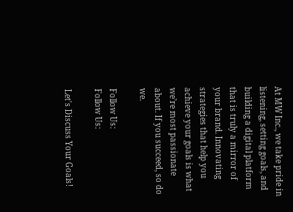At MW Inc., we take pride in listening, setting goals, and building a digital platform that is truly a mirror of your brand. Innovating strategies that help you achieve your goals is what we’re most passionate about. If you succeed, so do we.

Follow Us:
Follow Us:

Let's Discuss Your Goals!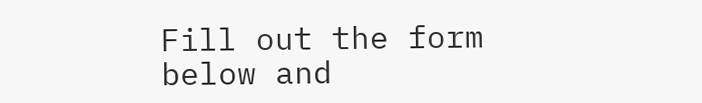Fill out the form below and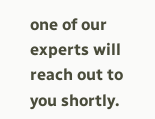one of our experts will reach out to you shortly.